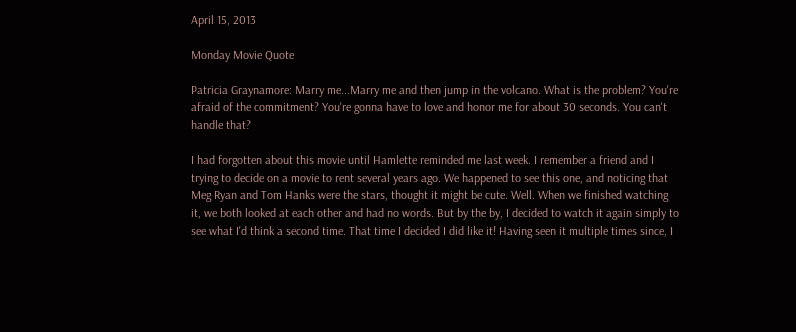April 15, 2013

Monday Movie Quote

Patricia Graynamore: Marry me...Marry me and then jump in the volcano. What is the problem? You're afraid of the commitment? You're gonna have to love and honor me for about 30 seconds. You can't handle that?

I had forgotten about this movie until Hamlette reminded me last week. I remember a friend and I trying to decide on a movie to rent several years ago. We happened to see this one, and noticing that Meg Ryan and Tom Hanks were the stars, thought it might be cute. Well. When we finished watching it, we both looked at each other and had no words. But by the by, I decided to watch it again simply to see what I'd think a second time. That time I decided I did like it! Having seen it multiple times since, I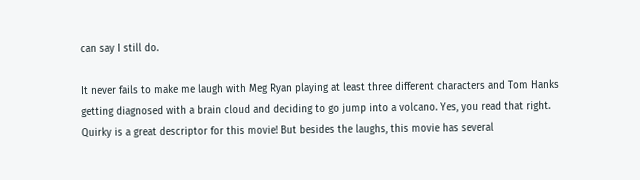can say I still do.

It never fails to make me laugh with Meg Ryan playing at least three different characters and Tom Hanks getting diagnosed with a brain cloud and deciding to go jump into a volcano. Yes, you read that right. Quirky is a great descriptor for this movie! But besides the laughs, this movie has several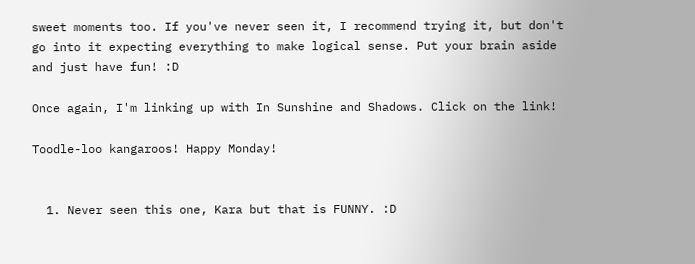sweet moments too. If you've never seen it, I recommend trying it, but don't go into it expecting everything to make logical sense. Put your brain aside and just have fun! :D

Once again, I'm linking up with In Sunshine and Shadows. Click on the link!

Toodle-loo kangaroos! Happy Monday!


  1. Never seen this one, Kara but that is FUNNY. :D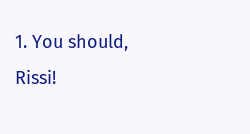1. You should, Rissi!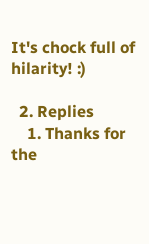It's chock full of hilarity! :)

  2. Replies
    1. Thanks for the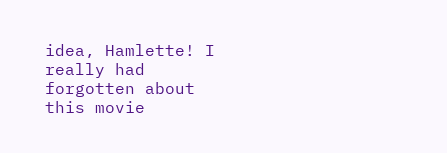idea, Hamlette! I really had forgotten about this movie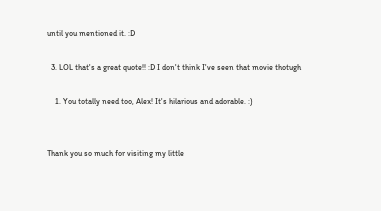until you mentioned it. :D

  3. LOL that's a great quote!! :D I don't think I've seen that movie thotugh

    1. You totally need too, Alex! It's hilarious and adorable. :)


Thank you so much for visiting my little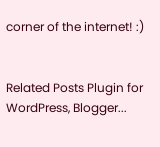corner of the internet! :)


Related Posts Plugin for WordPress, Blogger...